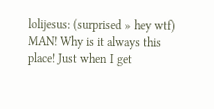lolijesus: (surprised » hey wtf)
MAN! Why is it always this place! Just when I get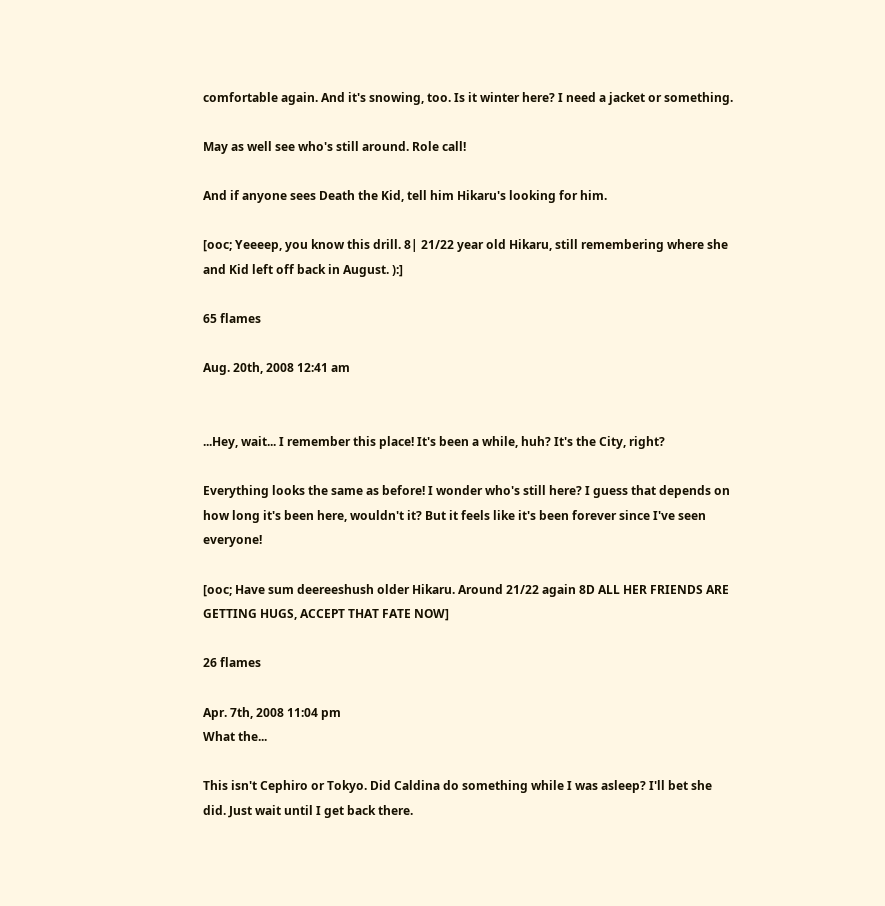comfortable again. And it's snowing, too. Is it winter here? I need a jacket or something.

May as well see who's still around. Role call!

And if anyone sees Death the Kid, tell him Hikaru's looking for him.

[ooc; Yeeeep, you know this drill. 8| 21/22 year old Hikaru, still remembering where she and Kid left off back in August. ):]

65 flames

Aug. 20th, 2008 12:41 am


...Hey, wait... I remember this place! It's been a while, huh? It's the City, right?

Everything looks the same as before! I wonder who's still here? I guess that depends on how long it's been here, wouldn't it? But it feels like it's been forever since I've seen everyone!

[ooc; Have sum deereeshush older Hikaru. Around 21/22 again 8D ALL HER FRIENDS ARE GETTING HUGS, ACCEPT THAT FATE NOW]

26 flames

Apr. 7th, 2008 11:04 pm
What the...

This isn't Cephiro or Tokyo. Did Caldina do something while I was asleep? I'll bet she did. Just wait until I get back there.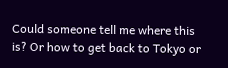Could someone tell me where this is? Or how to get back to Tokyo or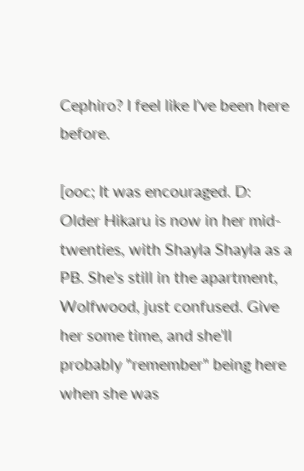Cephiro? I feel like I've been here before.

[ooc; It was encouraged. D: Older Hikaru is now in her mid-twenties, with Shayla Shayla as a PB. She's still in the apartment, Wolfwood, just confused. Give her some time, and she'll probably "remember" being here when she was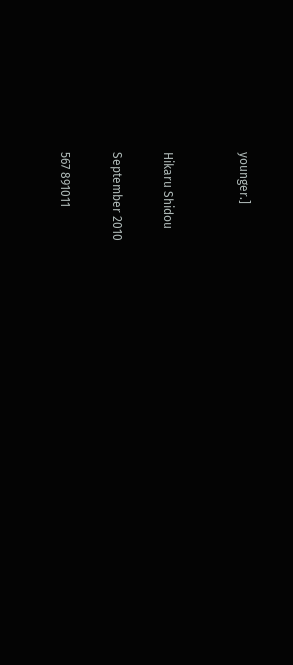younger.]


Hikaru Shidou

September 2010

567 891011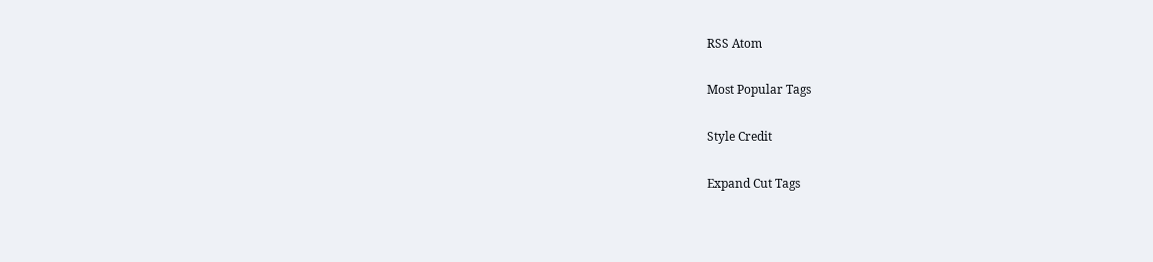RSS Atom

Most Popular Tags

Style Credit

Expand Cut Tags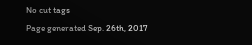No cut tags
Page generated Sep. 26th, 2017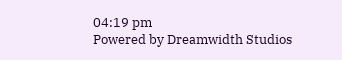04:19 pm
Powered by Dreamwidth Studios